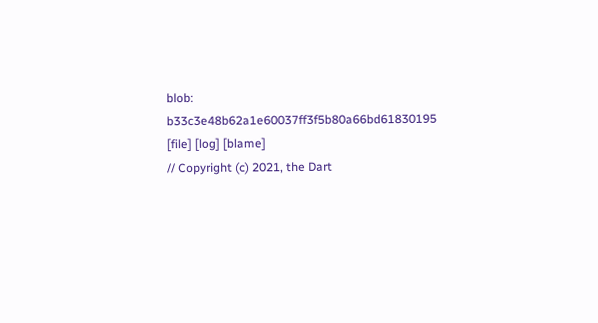blob: b33c3e48b62a1e60037ff3f5b80a66bd61830195 [file] [log] [blame]
// Copyright (c) 2021, the Dart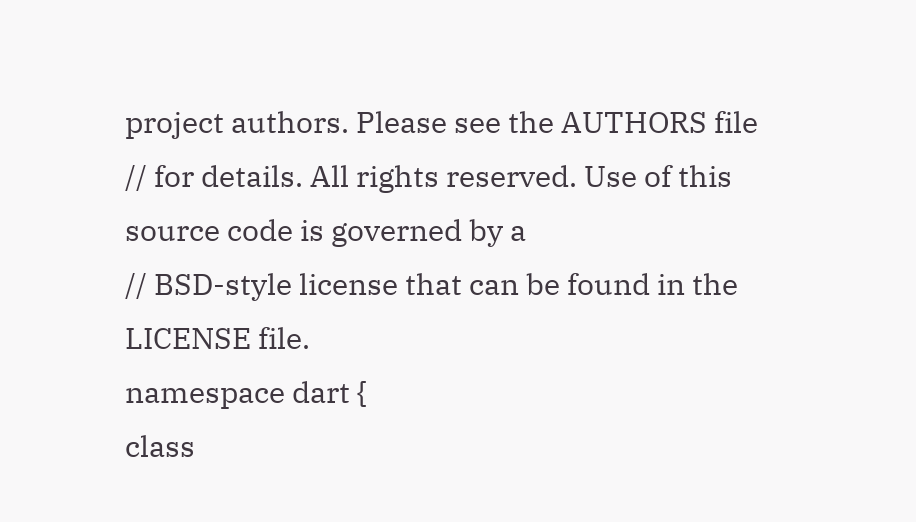project authors. Please see the AUTHORS file
// for details. All rights reserved. Use of this source code is governed by a
// BSD-style license that can be found in the LICENSE file.
namespace dart {
class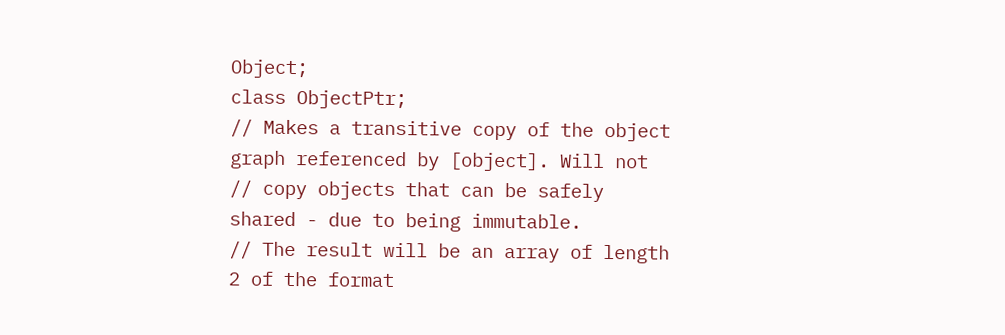Object;
class ObjectPtr;
// Makes a transitive copy of the object graph referenced by [object]. Will not
// copy objects that can be safely shared - due to being immutable.
// The result will be an array of length 2 of the format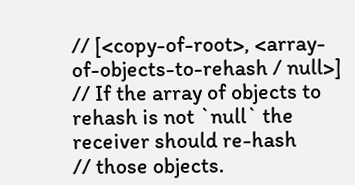// [<copy-of-root>, <array-of-objects-to-rehash / null>]
// If the array of objects to rehash is not `null` the receiver should re-hash
// those objects.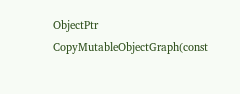ObjectPtr CopyMutableObjectGraph(const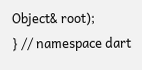Object& root);
} // namespace dart